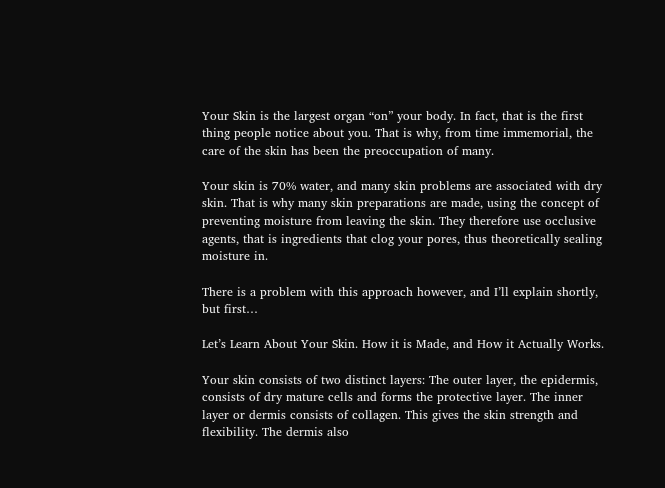Your Skin is the largest organ “on” your body. In fact, that is the first thing people notice about you. That is why, from time immemorial, the care of the skin has been the preoccupation of many.

Your skin is 70% water, and many skin problems are associated with dry skin. That is why many skin preparations are made, using the concept of preventing moisture from leaving the skin. They therefore use occlusive agents, that is ingredients that clog your pores, thus theoretically sealing moisture in.

There is a problem with this approach however, and I’ll explain shortly, but first…

Let’s Learn About Your Skin. How it is Made, and How it Actually Works.

Your skin consists of two distinct layers: The outer layer, the epidermis, consists of dry mature cells and forms the protective layer. The inner layer or dermis consists of collagen. This gives the skin strength and flexibility. The dermis also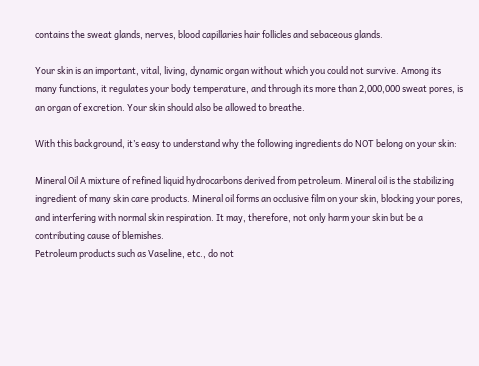contains the sweat glands, nerves, blood capillaries hair follicles and sebaceous glands.

Your skin is an important, vital, living, dynamic organ without which you could not survive. Among its many functions, it regulates your body temperature, and through its more than 2,000,000 sweat pores, is an organ of excretion. Your skin should also be allowed to breathe.

With this background, it’s easy to understand why the following ingredients do NOT belong on your skin:

Mineral Oil A mixture of refined liquid hydrocarbons derived from petroleum. Mineral oil is the stabilizing ingredient of many skin care products. Mineral oil forms an occlusive film on your skin, blocking your pores, and interfering with normal skin respiration. It may, therefore, not only harm your skin but be a contributing cause of blemishes.
Petroleum products such as Vaseline, etc., do not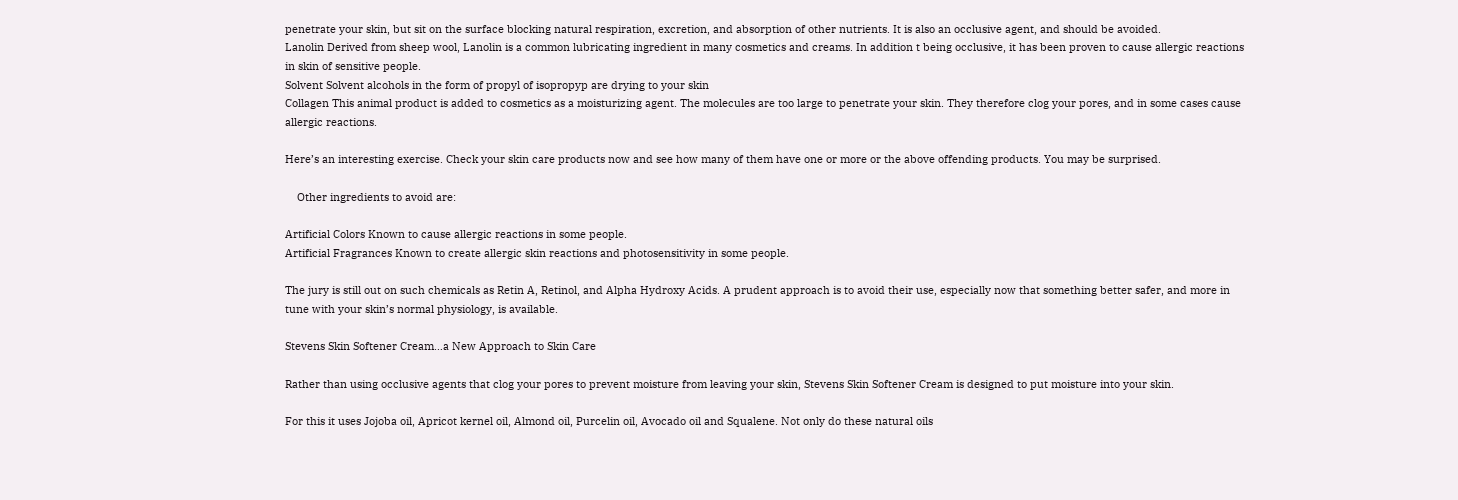penetrate your skin, but sit on the surface blocking natural respiration, excretion, and absorption of other nutrients. It is also an occlusive agent, and should be avoided.
Lanolin Derived from sheep wool, Lanolin is a common lubricating ingredient in many cosmetics and creams. In addition t being occlusive, it has been proven to cause allergic reactions in skin of sensitive people.
Solvent Solvent alcohols in the form of propyl of isopropyp are drying to your skin
Collagen This animal product is added to cosmetics as a moisturizing agent. The molecules are too large to penetrate your skin. They therefore clog your pores, and in some cases cause allergic reactions.

Here’s an interesting exercise. Check your skin care products now and see how many of them have one or more or the above offending products. You may be surprised.

    Other ingredients to avoid are:

Artificial Colors Known to cause allergic reactions in some people.
Artificial Fragrances Known to create allergic skin reactions and photosensitivity in some people.

The jury is still out on such chemicals as Retin A, Retinol, and Alpha Hydroxy Acids. A prudent approach is to avoid their use, especially now that something better safer, and more in tune with your skin’s normal physiology, is available.

Stevens Skin Softener Cream…a New Approach to Skin Care

Rather than using occlusive agents that clog your pores to prevent moisture from leaving your skin, Stevens Skin Softener Cream is designed to put moisture into your skin.

For this it uses Jojoba oil, Apricot kernel oil, Almond oil, Purcelin oil, Avocado oil and Squalene. Not only do these natural oils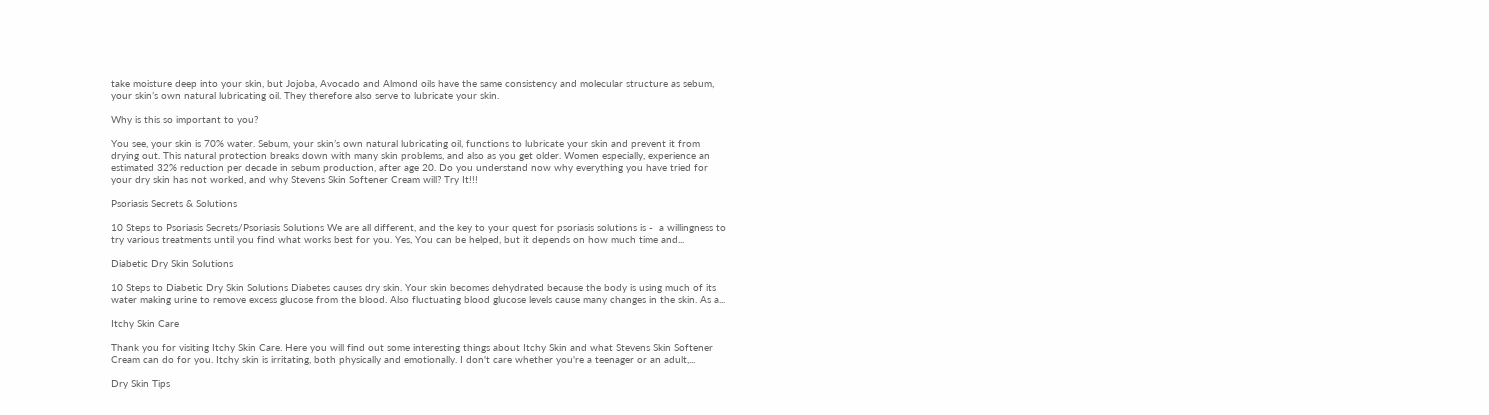take moisture deep into your skin, but Jojoba, Avocado and Almond oils have the same consistency and molecular structure as sebum, your skin’s own natural lubricating oil. They therefore also serve to lubricate your skin.

Why is this so important to you?

You see, your skin is 70% water. Sebum, your skin’s own natural lubricating oil, functions to lubricate your skin and prevent it from drying out. This natural protection breaks down with many skin problems, and also as you get older. Women especially, experience an estimated 32% reduction per decade in sebum production, after age 20. Do you understand now why everything you have tried for your dry skin has not worked, and why Stevens Skin Softener Cream will? Try It!!!

Psoriasis Secrets & Solutions

10 Steps to Psoriasis Secrets/Psoriasis Solutions We are all different, and the key to your quest for psoriasis solutions is -  a willingness to try various treatments until you find what works best for you. Yes, You can be helped, but it depends on how much time and...

Diabetic Dry Skin Solutions

10 Steps to Diabetic Dry Skin Solutions Diabetes causes dry skin. Your skin becomes dehydrated because the body is using much of its water making urine to remove excess glucose from the blood. Also fluctuating blood glucose levels cause many changes in the skin. As a...

Itchy Skin Care

Thank you for visiting Itchy Skin Care. Here you will find out some interesting things about Itchy Skin and what Stevens Skin Softener Cream can do for you. Itchy skin is irritating, both physically and emotionally. I don't care whether you're a teenager or an adult,...

Dry Skin Tips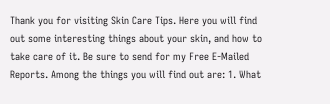Thank you for visiting Skin Care Tips. Here you will find out some interesting things about your skin, and how to take care of it. Be sure to send for my Free E-Mailed Reports. Among the things you will find out are: 1. What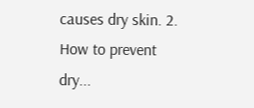causes dry skin. 2. How to prevent dry...